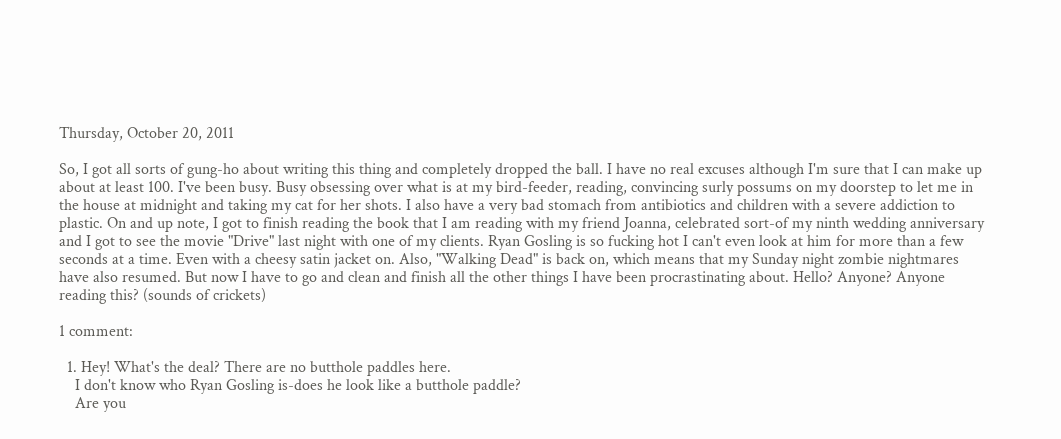Thursday, October 20, 2011

So, I got all sorts of gung-ho about writing this thing and completely dropped the ball. I have no real excuses although I'm sure that I can make up about at least 100. I've been busy. Busy obsessing over what is at my bird-feeder, reading, convincing surly possums on my doorstep to let me in the house at midnight and taking my cat for her shots. I also have a very bad stomach from antibiotics and children with a severe addiction to plastic. On and up note, I got to finish reading the book that I am reading with my friend Joanna, celebrated sort-of my ninth wedding anniversary and I got to see the movie "Drive" last night with one of my clients. Ryan Gosling is so fucking hot I can't even look at him for more than a few seconds at a time. Even with a cheesy satin jacket on. Also, "Walking Dead" is back on, which means that my Sunday night zombie nightmares have also resumed. But now I have to go and clean and finish all the other things I have been procrastinating about. Hello? Anyone? Anyone reading this? (sounds of crickets)

1 comment:

  1. Hey! What's the deal? There are no butthole paddles here.
    I don't know who Ryan Gosling is-does he look like a butthole paddle?
    Are you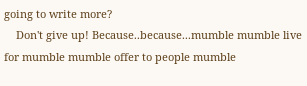going to write more?
    Don't give up! Because..because...mumble mumble live for mumble mumble offer to people mumble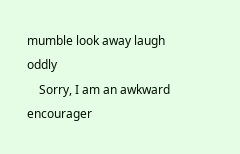mumble look away laugh oddly
    Sorry, I am an awkward encourager